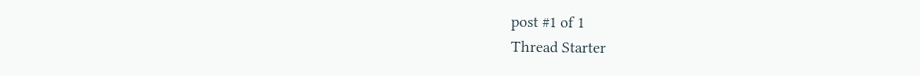post #1 of 1
Thread Starter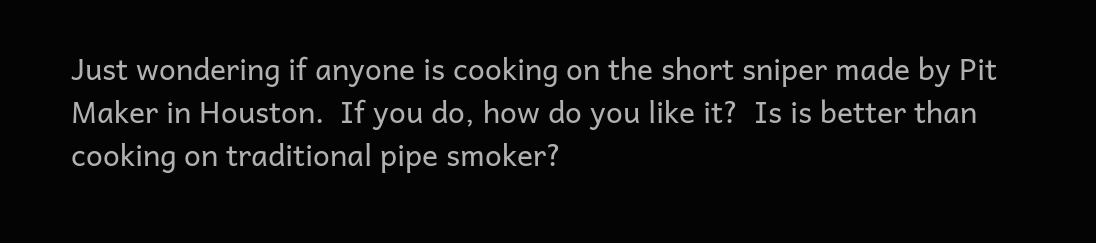Just wondering if anyone is cooking on the short sniper made by Pit Maker in Houston.  If you do, how do you like it?  Is is better than cooking on traditional pipe smoker?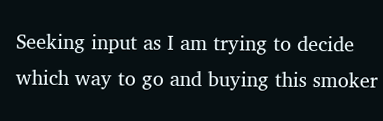Seeking input as I am trying to decide which way to go and buying this smoker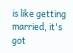is like getting married, it's got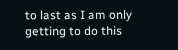to last as I am only getting to do this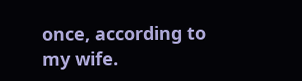once, according to my wife.